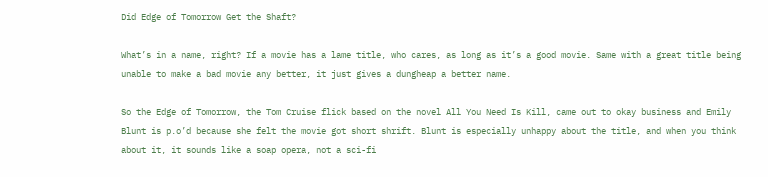Did Edge of Tomorrow Get the Shaft?

What’s in a name, right? If a movie has a lame title, who cares, as long as it’s a good movie. Same with a great title being unable to make a bad movie any better, it just gives a dungheap a better name.

So the Edge of Tomorrow, the Tom Cruise flick based on the novel All You Need Is Kill, came out to okay business and Emily Blunt is p.o’d because she felt the movie got short shrift. Blunt is especially unhappy about the title, and when you think about it, it sounds like a soap opera, not a sci-fi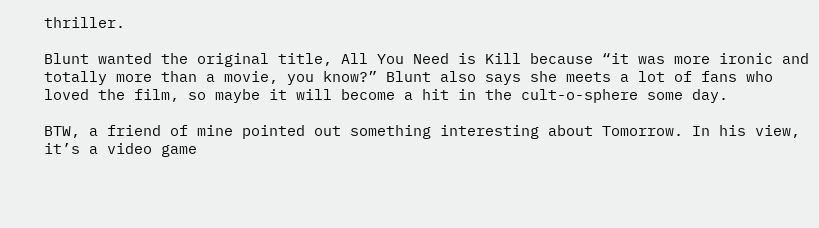thriller.

Blunt wanted the original title, All You Need is Kill because “it was more ironic and totally more than a movie, you know?” Blunt also says she meets a lot of fans who loved the film, so maybe it will become a hit in the cult-o-sphere some day.

BTW, a friend of mine pointed out something interesting about Tomorrow. In his view, it’s a video game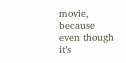movie, because even though it’s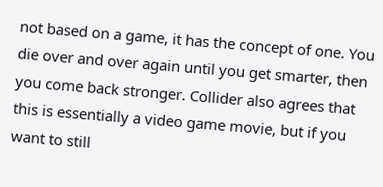not based on a game, it has the concept of one. You die over and over again until you get smarter, then you come back stronger. Collider also agrees that this is essentially a video game movie, but if you want to still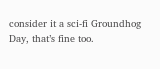consider it a sci-fi Groundhog Day, that’s fine too.